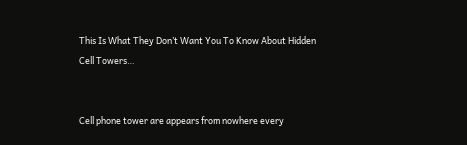This Is What They Don’t Want You To Know About Hidden Cell Towers…


Cell phone tower are appears from nowhere every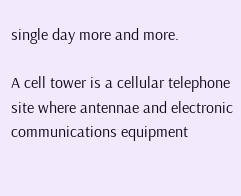single day more and more.

A cell tower is a cellular telephone site where antennae and electronic communications equipment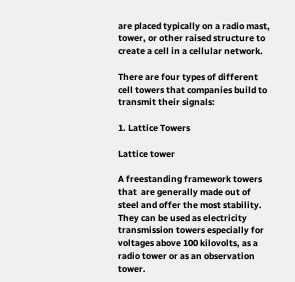are placed typically on a radio mast, tower, or other raised structure to create a cell in a cellular network.

There are four types of different cell towers that companies build to transmit their signals:

1. Lattice Towers

Lattice tower

A freestanding framework towers that  are generally made out of steel and offer the most stability. They can be used as electricity transmission towers especially for voltages above 100 kilovolts, as a radio tower or as an observation tower.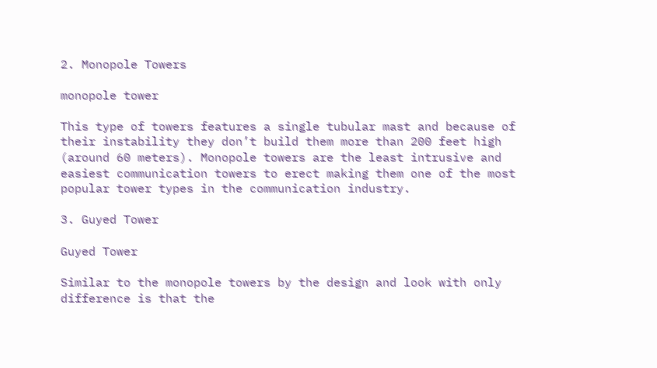2. Monopole Towers

monopole tower

This type of towers features a single tubular mast and because of their instability they don’t build them more than 200 feet high (around 60 meters). Monopole towers are the least intrusive and easiest communication towers to erect making them one of the most popular tower types in the communication industry.

3. Guyed Tower

Guyed Tower

Similar to the monopole towers by the design and look with only difference is that the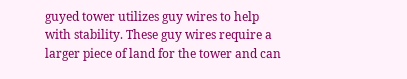guyed tower utilizes guy wires to help with stability. These guy wires require a larger piece of land for the tower and can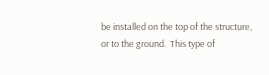be installed on the top of the structure, or to the ground.  This type of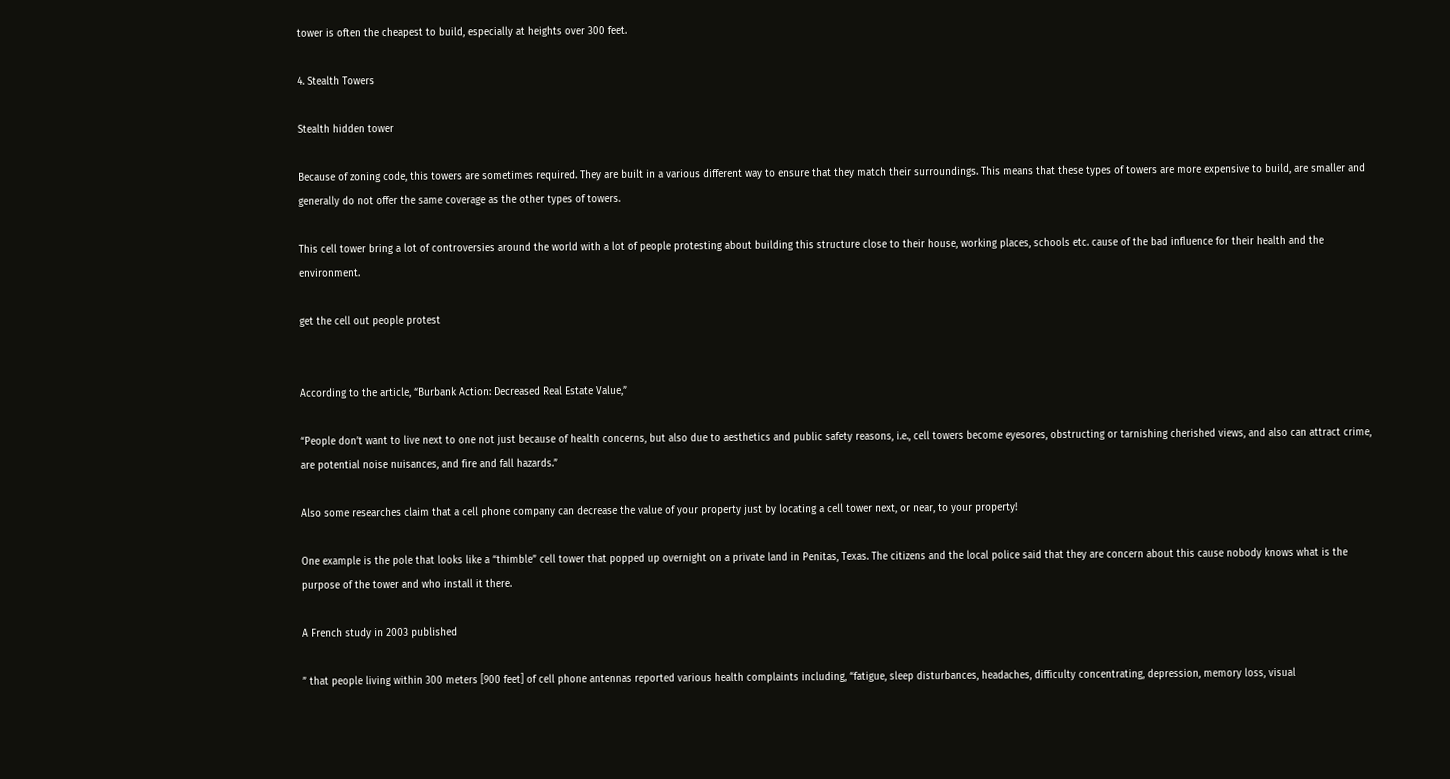tower is often the cheapest to build, especially at heights over 300 feet.

4. Stealth Towers

Stealth hidden tower

Because of zoning code, this towers are sometimes required. They are built in a various different way to ensure that they match their surroundings. This means that these types of towers are more expensive to build, are smaller and generally do not offer the same coverage as the other types of towers.

This cell tower bring a lot of controversies around the world with a lot of people protesting about building this structure close to their house, working places, schools etc. cause of the bad influence for their health and the environment.

get the cell out people protest


According to the article, “Burbank Action: Decreased Real Estate Value,”

“People don’t want to live next to one not just because of health concerns, but also due to aesthetics and public safety reasons, i.e., cell towers become eyesores, obstructing or tarnishing cherished views, and also can attract crime, are potential noise nuisances, and fire and fall hazards.”

Also some researches claim that a cell phone company can decrease the value of your property just by locating a cell tower next, or near, to your property!

One example is the pole that looks like a “thimble” cell tower that popped up overnight on a private land in Penitas, Texas. The citizens and the local police said that they are concern about this cause nobody knows what is the purpose of the tower and who install it there.

A French study in 2003 published

” that people living within 300 meters [900 feet] of cell phone antennas reported various health complaints including, “fatigue, sleep disturbances, headaches, difficulty concentrating, depression, memory loss, visual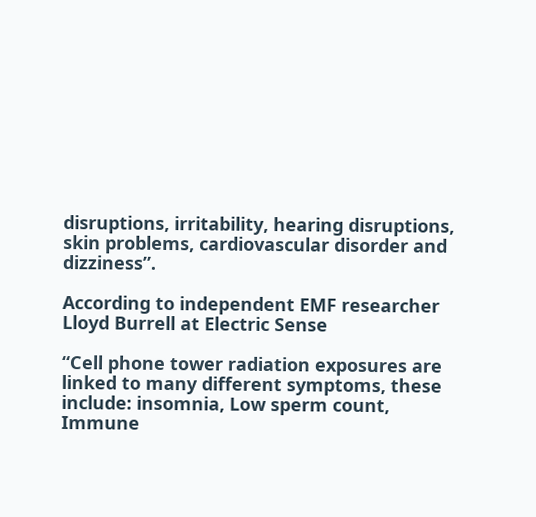disruptions, irritability, hearing disruptions, skin problems, cardiovascular disorder and dizziness”.

According to independent EMF researcher Lloyd Burrell at Electric Sense

“Cell phone tower radiation exposures are linked to many different symptoms, these include: insomnia, Low sperm count, Immune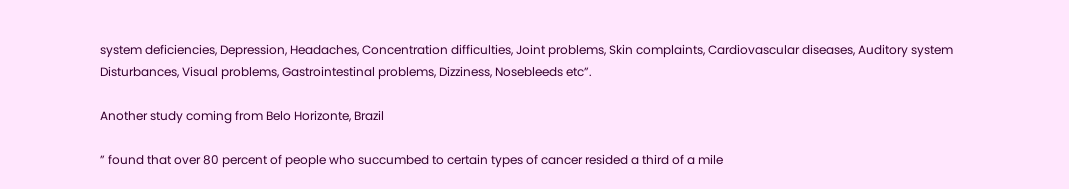system deficiencies, Depression, Headaches, Concentration difficulties, Joint problems, Skin complaints, Cardiovascular diseases, Auditory system Disturbances, Visual problems, Gastrointestinal problems, Dizziness, Nosebleeds etc”.

Another study coming from Belo Horizonte, Brazil

” found that over 80 percent of people who succumbed to certain types of cancer resided a third of a mile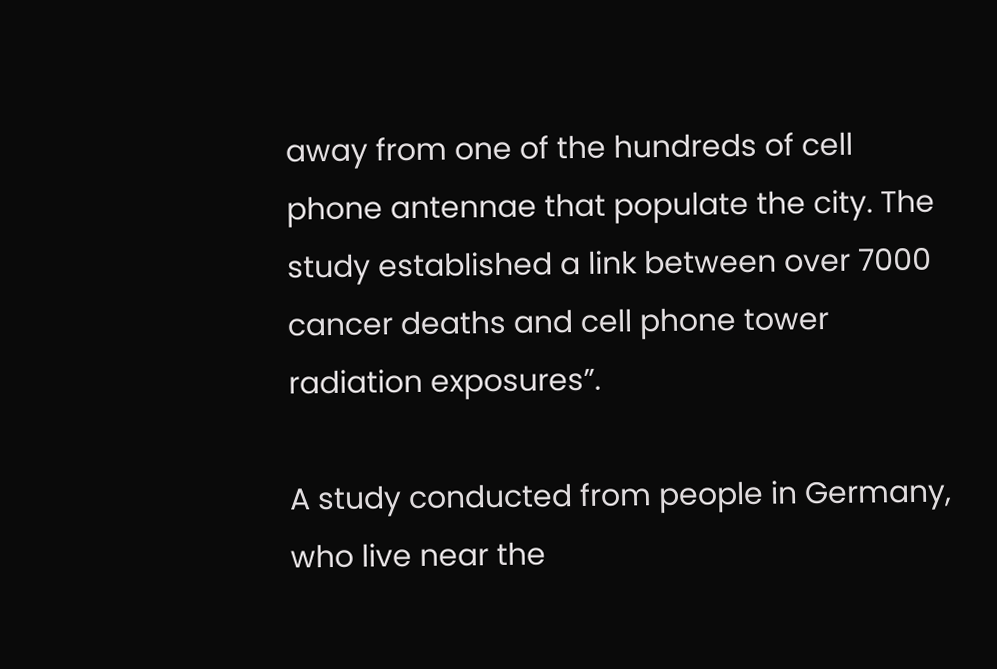away from one of the hundreds of cell phone antennae that populate the city. The study established a link between over 7000 cancer deaths and cell phone tower radiation exposures”.

A study conducted from people in Germany, who live near the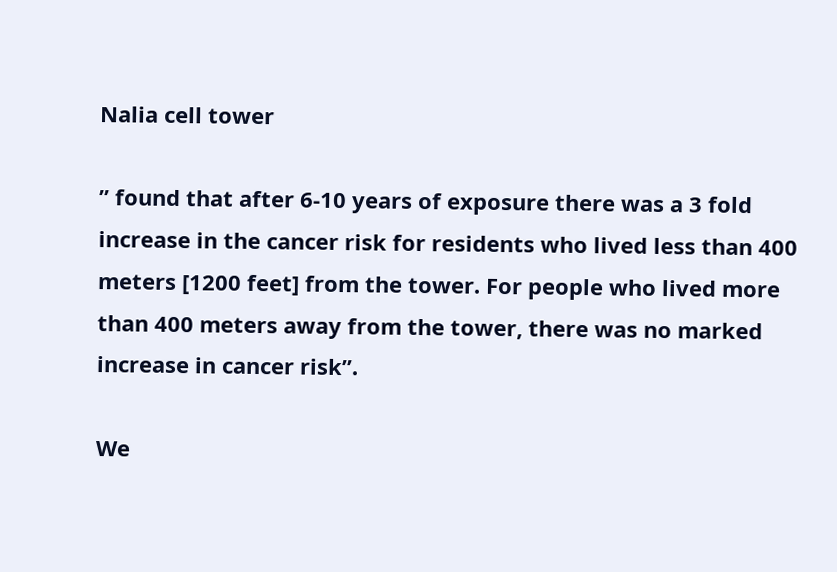Nalia cell tower

” found that after 6-10 years of exposure there was a 3 fold increase in the cancer risk for residents who lived less than 400 meters [1200 feet] from the tower. For people who lived more than 400 meters away from the tower, there was no marked increase in cancer risk”.

We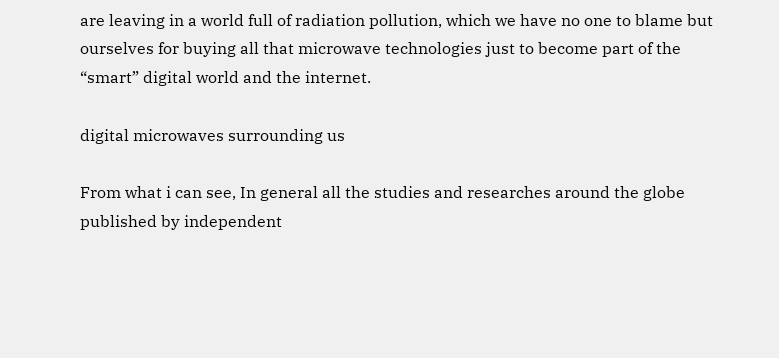are leaving in a world full of radiation pollution, which we have no one to blame but ourselves for buying all that microwave technologies just to become part of the “smart” digital world and the internet.

digital microwaves surrounding us

From what i can see, In general all the studies and researches around the globe published by independent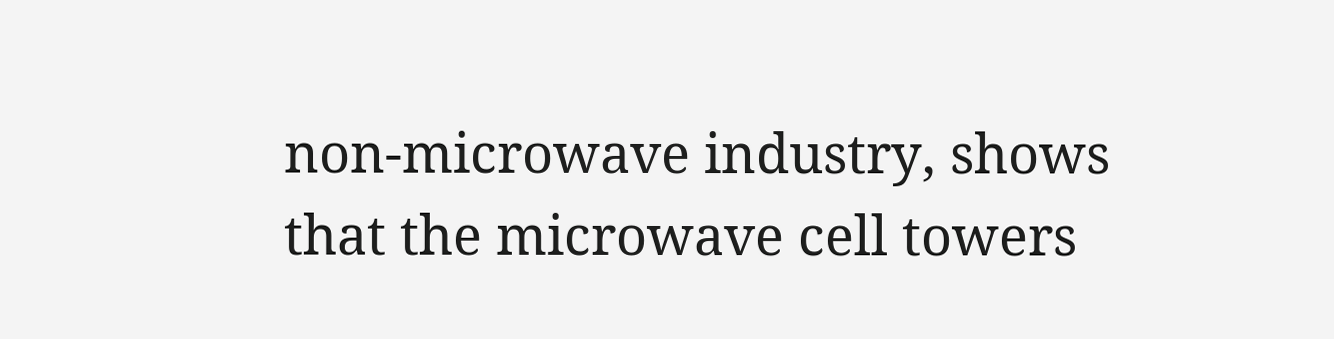non-microwave industry, shows that the microwave cell towers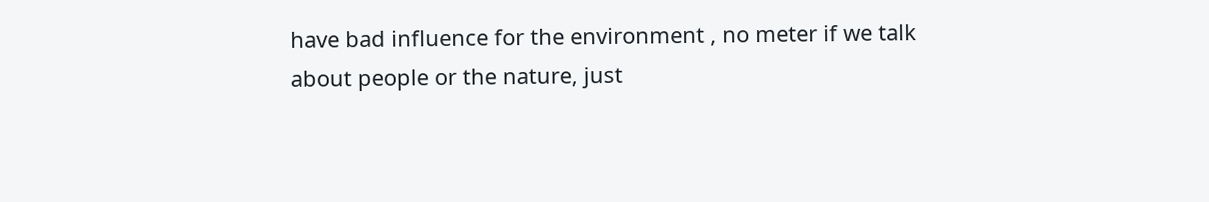have bad influence for the environment , no meter if we talk about people or the nature, just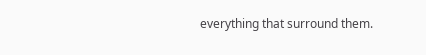everything that surround them.